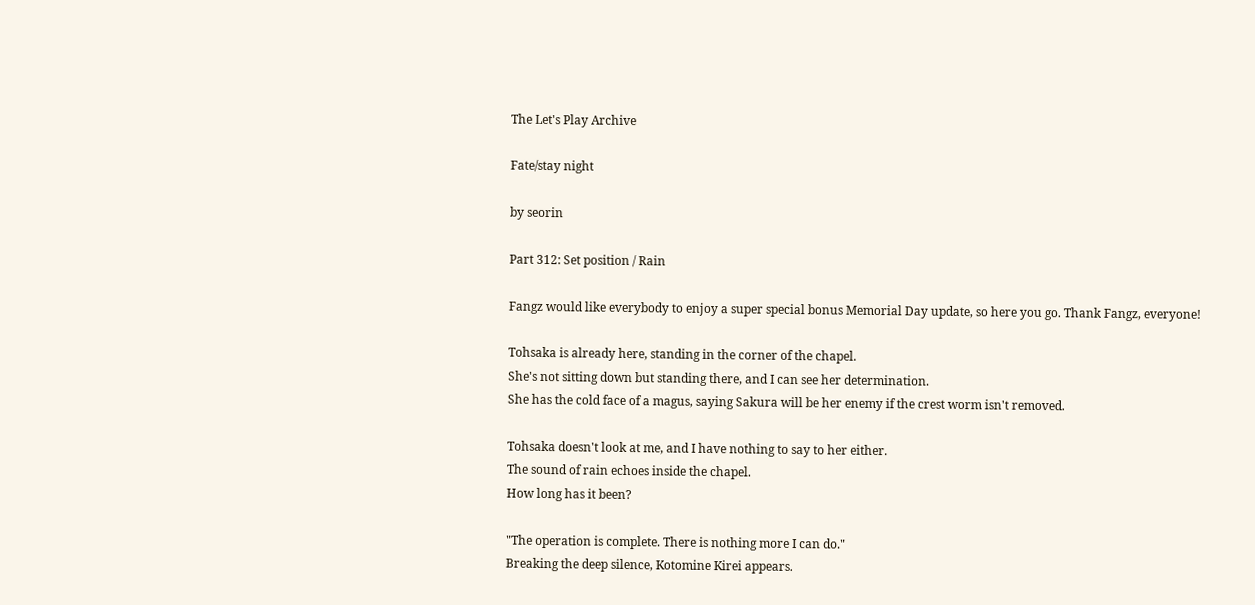The Let's Play Archive

Fate/stay night

by seorin

Part 312: Set position / Rain

Fangz would like everybody to enjoy a super special bonus Memorial Day update, so here you go. Thank Fangz, everyone!

Tohsaka is already here, standing in the corner of the chapel.
She's not sitting down but standing there, and I can see her determination.
She has the cold face of a magus, saying Sakura will be her enemy if the crest worm isn't removed.

Tohsaka doesn't look at me, and I have nothing to say to her either.
The sound of rain echoes inside the chapel.
How long has it been?

"The operation is complete. There is nothing more I can do."
Breaking the deep silence, Kotomine Kirei appears.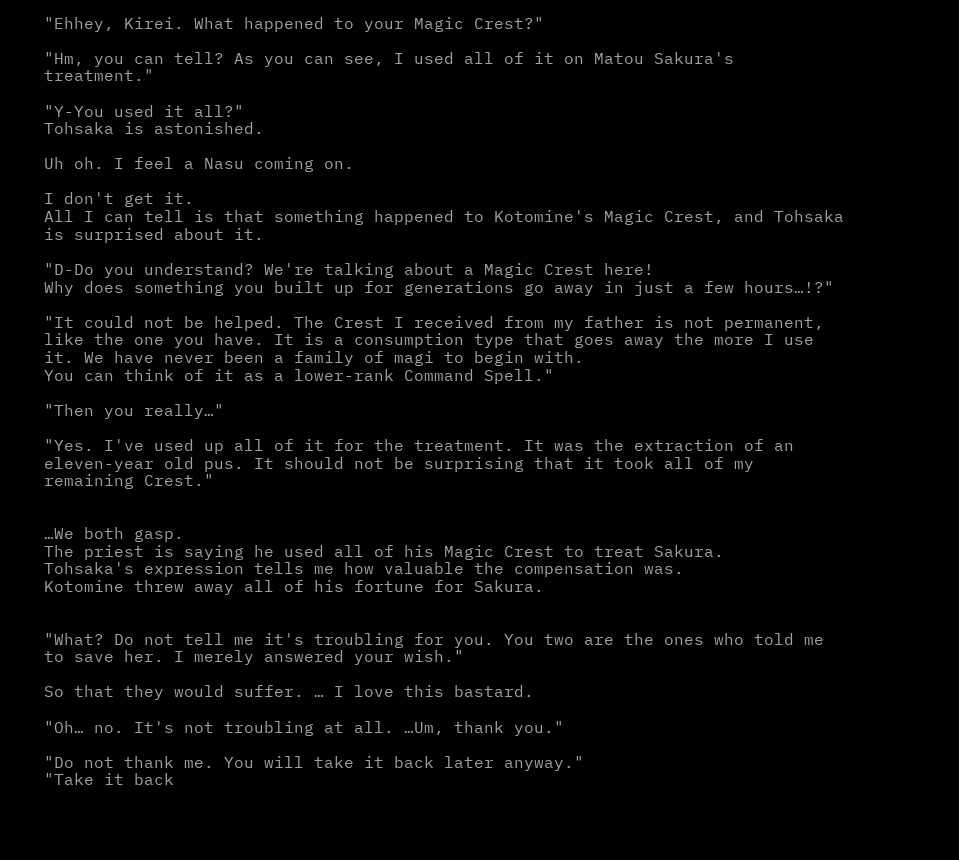"Ehhey, Kirei. What happened to your Magic Crest?"

"Hm, you can tell? As you can see, I used all of it on Matou Sakura's treatment."

"Y-You used it all?"
Tohsaka is astonished.

Uh oh. I feel a Nasu coming on.

I don't get it.
All I can tell is that something happened to Kotomine's Magic Crest, and Tohsaka is surprised about it.

"D-Do you understand? We're talking about a Magic Crest here!
Why does something you built up for generations go away in just a few hours…!?"

"It could not be helped. The Crest I received from my father is not permanent, like the one you have. It is a consumption type that goes away the more I use it. We have never been a family of magi to begin with.
You can think of it as a lower-rank Command Spell."

"Then you really…"

"Yes. I've used up all of it for the treatment. It was the extraction of an eleven-year old pus. It should not be surprising that it took all of my remaining Crest."


…We both gasp.
The priest is saying he used all of his Magic Crest to treat Sakura.
Tohsaka's expression tells me how valuable the compensation was.
Kotomine threw away all of his fortune for Sakura.


"What? Do not tell me it's troubling for you. You two are the ones who told me to save her. I merely answered your wish."

So that they would suffer. … I love this bastard.

"Oh… no. It's not troubling at all. …Um, thank you."

"Do not thank me. You will take it back later anyway."
"Take it back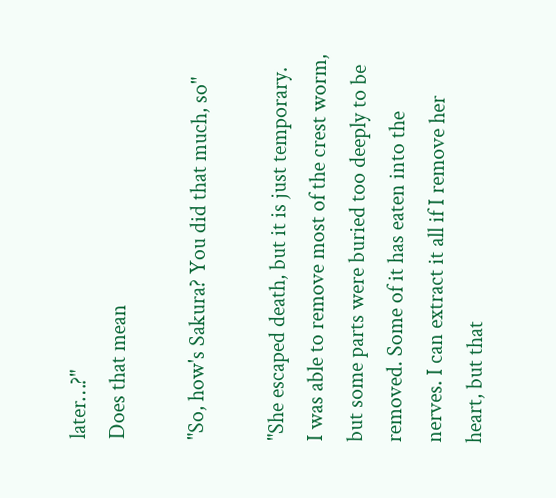later…?"
Does that mean

"So, how's Sakura? You did that much, so"

"She escaped death, but it is just temporary.
I was able to remove most of the crest worm, but some parts were buried too deeply to be removed. Some of it has eaten into the nerves. I can extract it all if I remove her heart, but that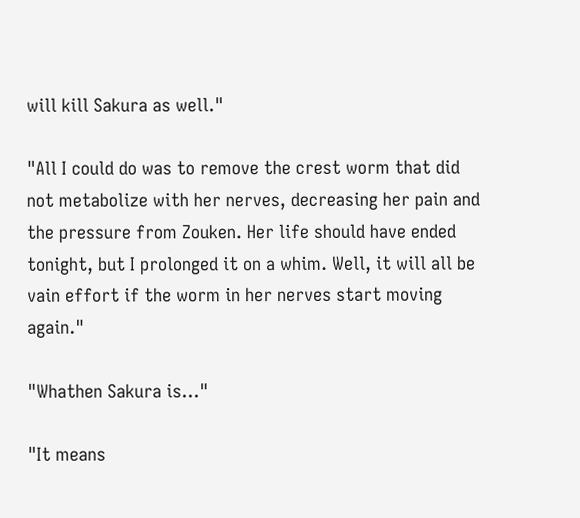will kill Sakura as well."

"All I could do was to remove the crest worm that did not metabolize with her nerves, decreasing her pain and the pressure from Zouken. Her life should have ended tonight, but I prolonged it on a whim. Well, it will all be vain effort if the worm in her nerves start moving again."

"Whathen Sakura is…"

"It means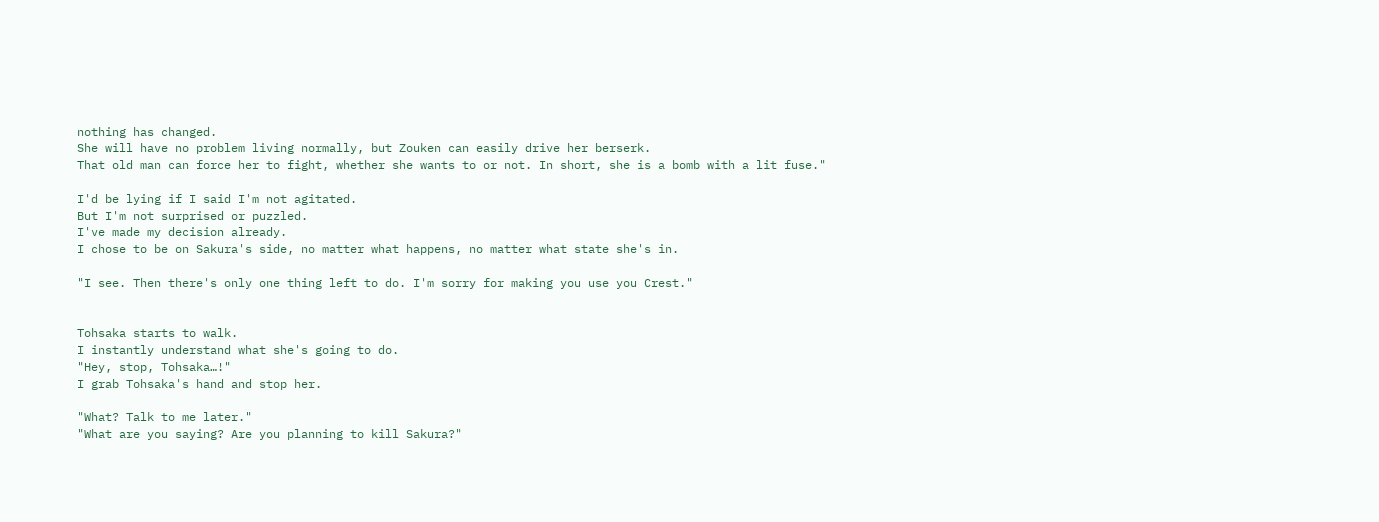nothing has changed.
She will have no problem living normally, but Zouken can easily drive her berserk.
That old man can force her to fight, whether she wants to or not. In short, she is a bomb with a lit fuse."

I'd be lying if I said I'm not agitated.
But I'm not surprised or puzzled.
I've made my decision already.
I chose to be on Sakura's side, no matter what happens, no matter what state she's in.

"I see. Then there's only one thing left to do. I'm sorry for making you use you Crest."


Tohsaka starts to walk.
I instantly understand what she's going to do.
"Hey, stop, Tohsaka…!"
I grab Tohsaka's hand and stop her.

"What? Talk to me later."
"What are you saying? Are you planning to kill Sakura?"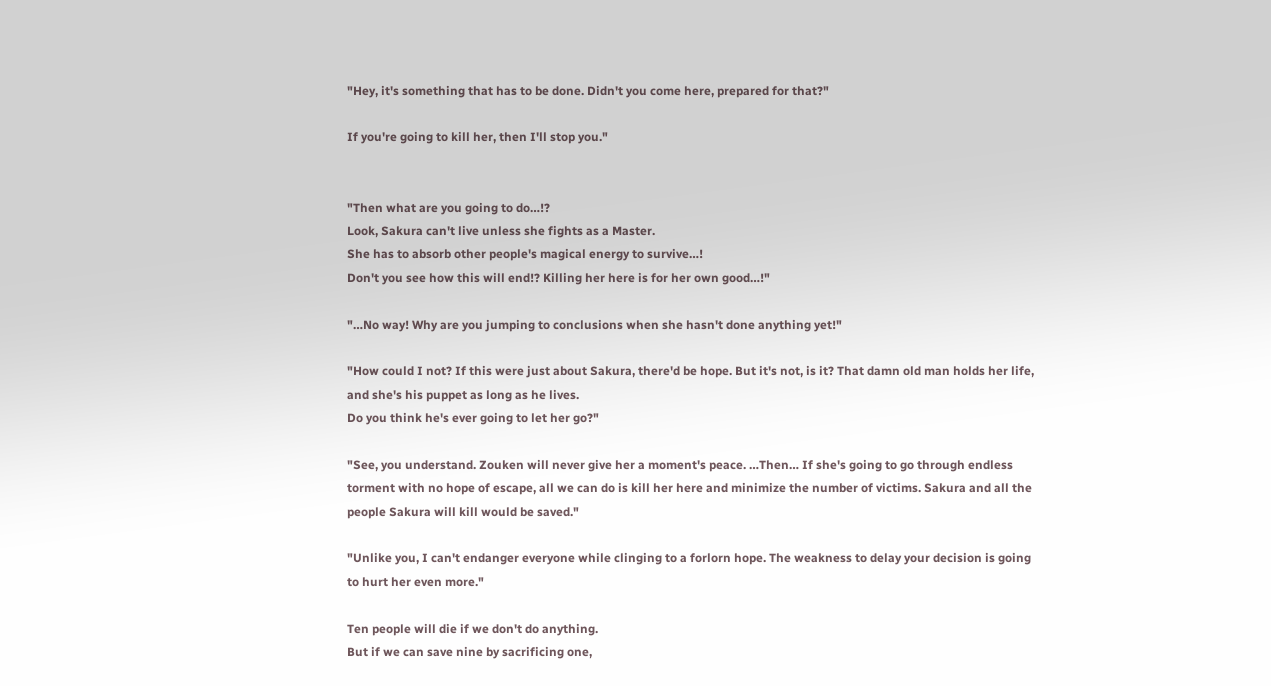"Hey, it's something that has to be done. Didn't you come here, prepared for that?"

If you're going to kill her, then I'll stop you."


"Then what are you going to do…!?
Look, Sakura can't live unless she fights as a Master.
She has to absorb other people's magical energy to survive…!
Don't you see how this will end!? Killing her here is for her own good…!"

"…No way! Why are you jumping to conclusions when she hasn't done anything yet!"

"How could I not? If this were just about Sakura, there'd be hope. But it's not, is it? That damn old man holds her life, and she's his puppet as long as he lives.
Do you think he's ever going to let her go?"

"See, you understand. Zouken will never give her a moment's peace. …Then… If she's going to go through endless torment with no hope of escape, all we can do is kill her here and minimize the number of victims. Sakura and all the people Sakura will kill would be saved."

"Unlike you, I can't endanger everyone while clinging to a forlorn hope. The weakness to delay your decision is going to hurt her even more."

Ten people will die if we don't do anything.
But if we can save nine by sacrificing one,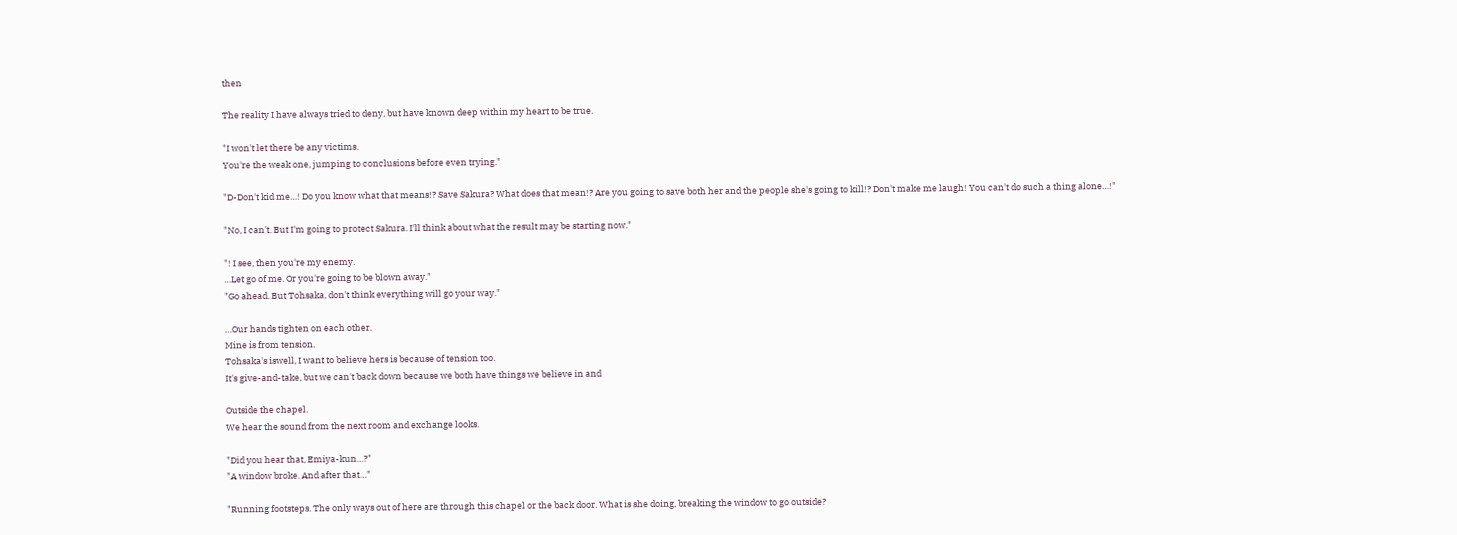then

The reality I have always tried to deny, but have known deep within my heart to be true.

"I won't let there be any victims.
You're the weak one, jumping to conclusions before even trying."

"D-Don't kid me…! Do you know what that means!? Save Sakura? What does that mean!? Are you going to save both her and the people she's going to kill!? Don't make me laugh! You can't do such a thing alone…!"

"No, I can't. But I'm going to protect Sakura. I'll think about what the result may be starting now."

"! I see, then you're my enemy.
…Let go of me. Or you're going to be blown away."
"Go ahead. But Tohsaka, don't think everything will go your way."

…Our hands tighten on each other.
Mine is from tension.
Tohsaka's iswell, I want to believe hers is because of tension too.
It's give-and-take, but we can't back down because we both have things we believe in and

Outside the chapel.
We hear the sound from the next room and exchange looks.

"Did you hear that, Emiya-kun…?"
"A window broke. And after that…"

"Running footsteps. The only ways out of here are through this chapel or the back door. What is she doing, breaking the window to go outside?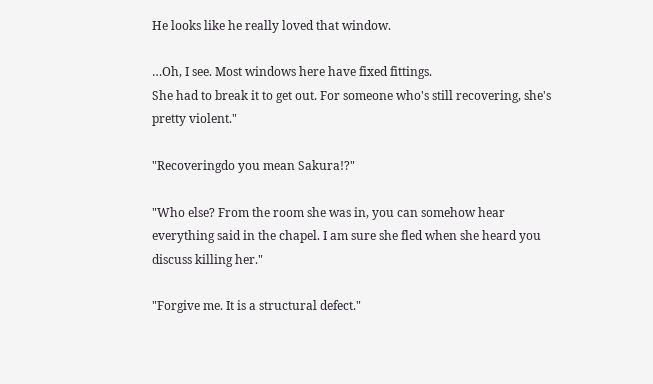He looks like he really loved that window.

…Oh, I see. Most windows here have fixed fittings.
She had to break it to get out. For someone who's still recovering, she's pretty violent."

"Recoveringdo you mean Sakura!?"

"Who else? From the room she was in, you can somehow hear everything said in the chapel. I am sure she fled when she heard you discuss killing her."

"Forgive me. It is a structural defect."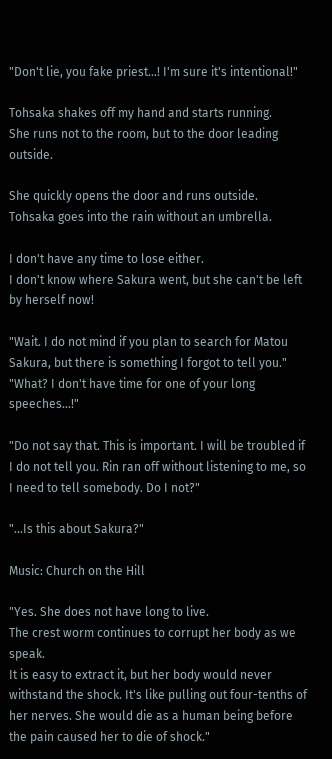"Don't lie, you fake priest…! I'm sure it's intentional!"

Tohsaka shakes off my hand and starts running.
She runs not to the room, but to the door leading outside.

She quickly opens the door and runs outside.
Tohsaka goes into the rain without an umbrella.

I don't have any time to lose either.
I don't know where Sakura went, but she can't be left by herself now!

"Wait. I do not mind if you plan to search for Matou Sakura, but there is something I forgot to tell you."
"What? I don't have time for one of your long speeches…!"

"Do not say that. This is important. I will be troubled if I do not tell you. Rin ran off without listening to me, so I need to tell somebody. Do I not?"

"…Is this about Sakura?"

Music: Church on the Hill

"Yes. She does not have long to live.
The crest worm continues to corrupt her body as we speak.
It is easy to extract it, but her body would never withstand the shock. It's like pulling out four-tenths of her nerves. She would die as a human being before the pain caused her to die of shock."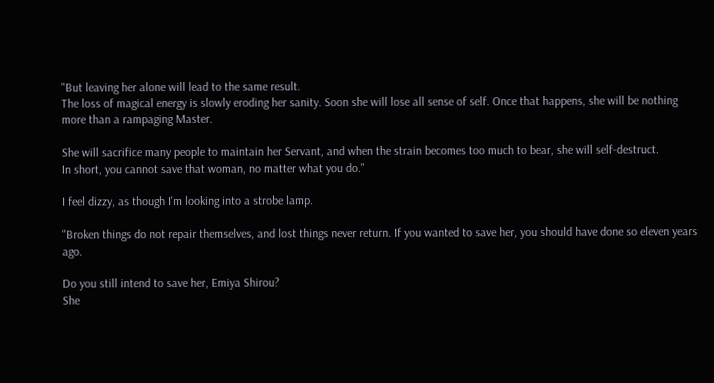"But leaving her alone will lead to the same result.
The loss of magical energy is slowly eroding her sanity. Soon she will lose all sense of self. Once that happens, she will be nothing more than a rampaging Master.

She will sacrifice many people to maintain her Servant, and when the strain becomes too much to bear, she will self-destruct.
In short, you cannot save that woman, no matter what you do."

I feel dizzy, as though I'm looking into a strobe lamp.

"Broken things do not repair themselves, and lost things never return. If you wanted to save her, you should have done so eleven years ago.

Do you still intend to save her, Emiya Shirou?
She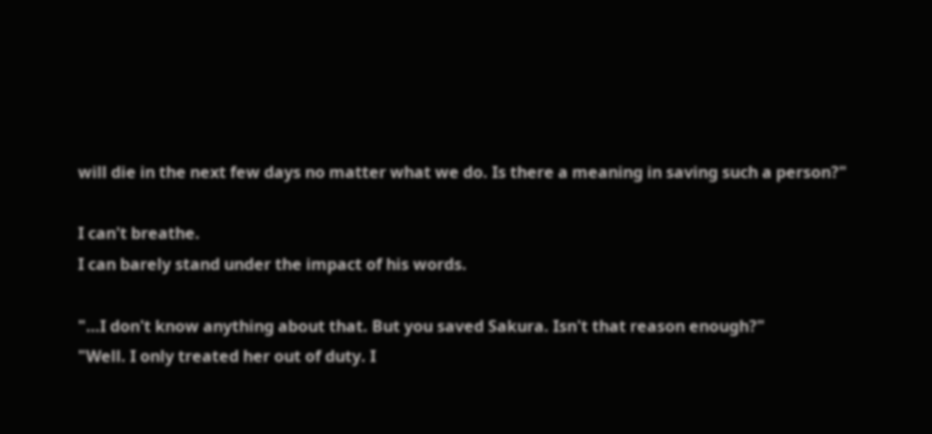will die in the next few days no matter what we do. Is there a meaning in saving such a person?"

I can't breathe.
I can barely stand under the impact of his words.

"…I don't know anything about that. But you saved Sakura. Isn't that reason enough?"
"Well. I only treated her out of duty. I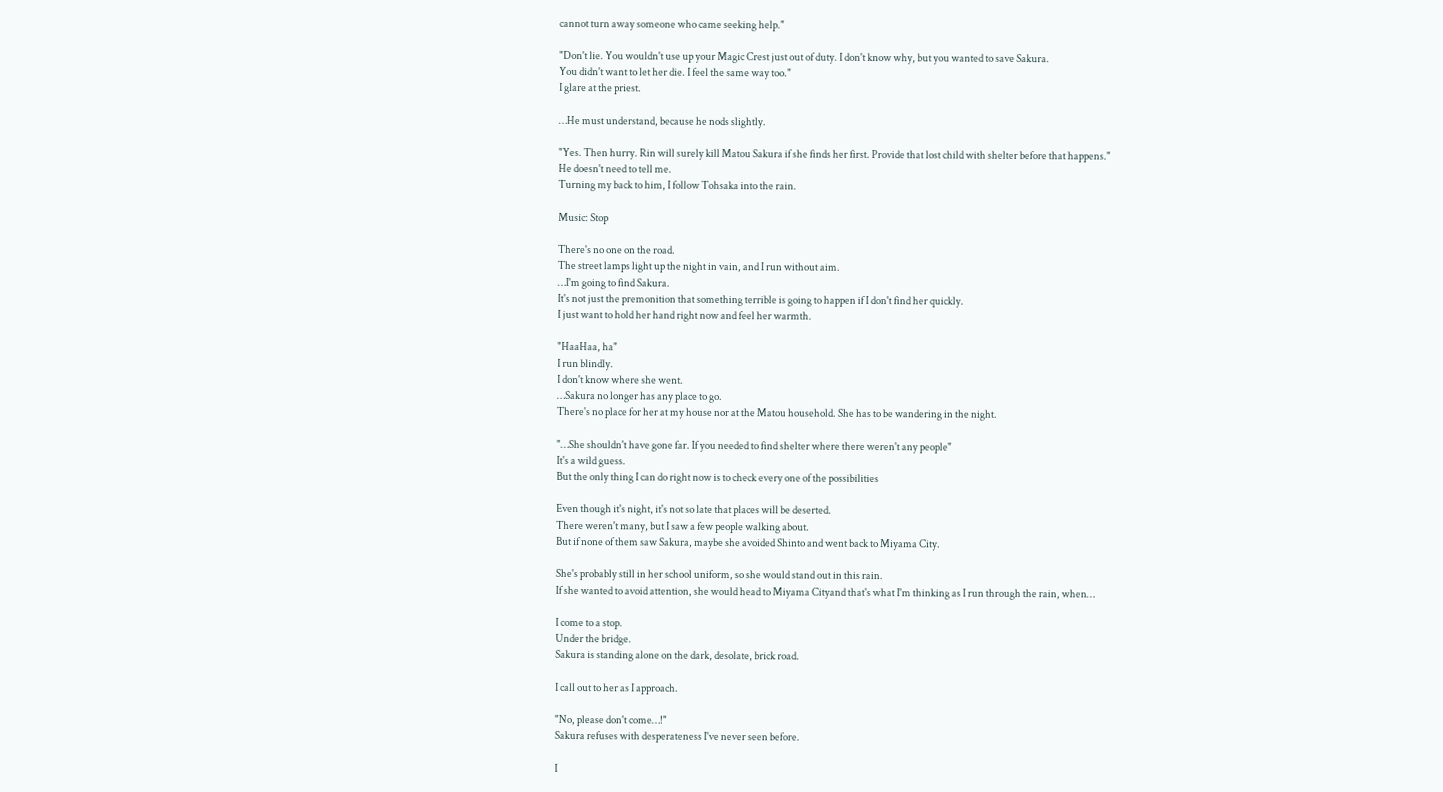cannot turn away someone who came seeking help."

"Don't lie. You wouldn't use up your Magic Crest just out of duty. I don't know why, but you wanted to save Sakura.
You didn't want to let her die. I feel the same way too."
I glare at the priest.

…He must understand, because he nods slightly.

"Yes. Then hurry. Rin will surely kill Matou Sakura if she finds her first. Provide that lost child with shelter before that happens."
He doesn't need to tell me.
Turning my back to him, I follow Tohsaka into the rain.

Music: Stop

There's no one on the road.
The street lamps light up the night in vain, and I run without aim.
…I'm going to find Sakura.
It's not just the premonition that something terrible is going to happen if I don't find her quickly.
I just want to hold her hand right now and feel her warmth.

"HaaHaa, ha"
I run blindly.
I don't know where she went.
…Sakura no longer has any place to go.
There's no place for her at my house nor at the Matou household. She has to be wandering in the night.

"…She shouldn't have gone far. If you needed to find shelter where there weren't any people"
It's a wild guess.
But the only thing I can do right now is to check every one of the possibilities

Even though it's night, it's not so late that places will be deserted.
There weren't many, but I saw a few people walking about.
But if none of them saw Sakura, maybe she avoided Shinto and went back to Miyama City.

She's probably still in her school uniform, so she would stand out in this rain.
If she wanted to avoid attention, she would head to Miyama Cityand that's what I'm thinking as I run through the rain, when…

I come to a stop.
Under the bridge.
Sakura is standing alone on the dark, desolate, brick road.

I call out to her as I approach.

"No, please don't come…!"
Sakura refuses with desperateness I've never seen before.

I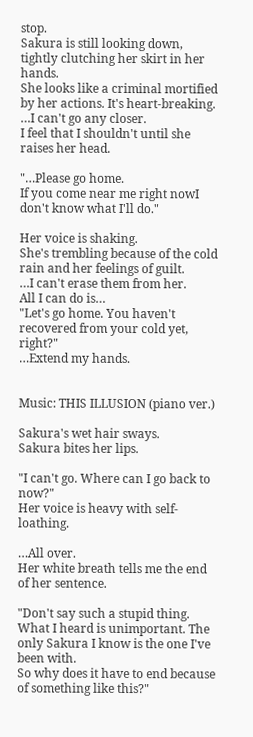stop.
Sakura is still looking down, tightly clutching her skirt in her hands.
She looks like a criminal mortified by her actions. It's heart-breaking.
…I can't go any closer.
I feel that I shouldn't until she raises her head.

"…Please go home.
If you come near me right nowI don't know what I'll do."

Her voice is shaking.
She's trembling because of the cold rain and her feelings of guilt.
…I can't erase them from her.
All I can do is…
"Let's go home. You haven't recovered from your cold yet, right?"
…Extend my hands.


Music: THIS ILLUSION (piano ver.)

Sakura's wet hair sways.
Sakura bites her lips.

"I can't go. Where can I go back to now?"
Her voice is heavy with self-loathing.

…All over.
Her white breath tells me the end of her sentence.

"Don't say such a stupid thing. What I heard is unimportant. The only Sakura I know is the one I've been with.
So why does it have to end because of something like this?"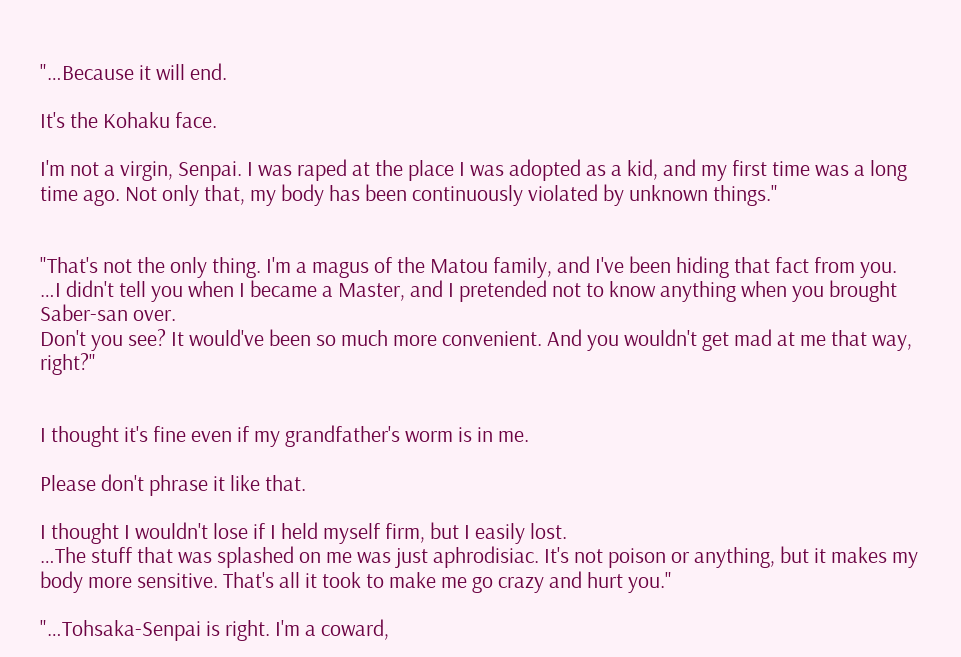"…Because it will end.

It's the Kohaku face.

I'm not a virgin, Senpai. I was raped at the place I was adopted as a kid, and my first time was a long time ago. Not only that, my body has been continuously violated by unknown things."


"That's not the only thing. I'm a magus of the Matou family, and I've been hiding that fact from you.
…I didn't tell you when I became a Master, and I pretended not to know anything when you brought Saber-san over.
Don't you see? It would've been so much more convenient. And you wouldn't get mad at me that way, right?"


I thought it's fine even if my grandfather's worm is in me.

Please don't phrase it like that.

I thought I wouldn't lose if I held myself firm, but I easily lost.
…The stuff that was splashed on me was just aphrodisiac. It's not poison or anything, but it makes my body more sensitive. That's all it took to make me go crazy and hurt you."

"…Tohsaka-Senpai is right. I'm a coward,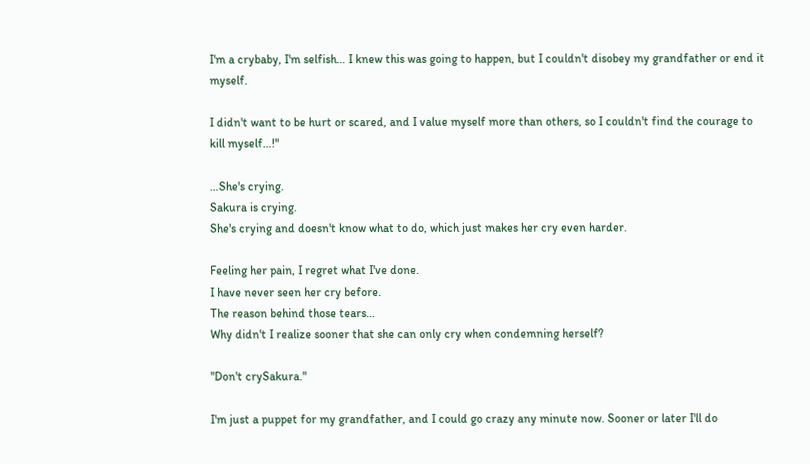I'm a crybaby, I'm selfish… I knew this was going to happen, but I couldn't disobey my grandfather or end it myself.

I didn't want to be hurt or scared, and I value myself more than others, so I couldn't find the courage to kill myself…!"

…She's crying.
Sakura is crying.
She's crying and doesn't know what to do, which just makes her cry even harder.

Feeling her pain, I regret what I've done.
I have never seen her cry before.
The reason behind those tears…
Why didn't I realize sooner that she can only cry when condemning herself?

"Don't crySakura."

I'm just a puppet for my grandfather, and I could go crazy any minute now. Sooner or later I'll do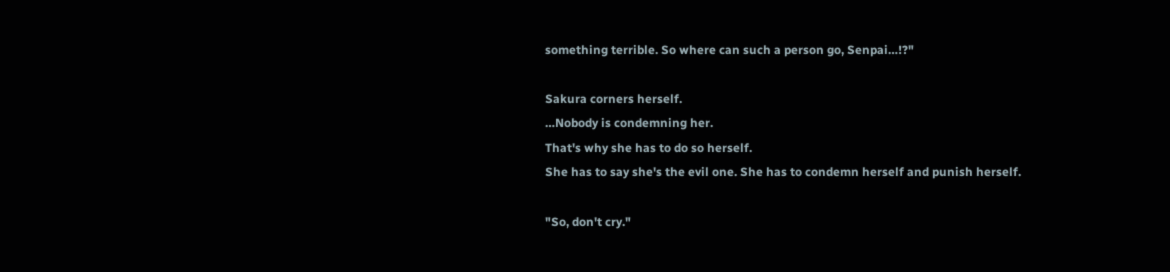something terrible. So where can such a person go, Senpai…!?"

Sakura corners herself.
…Nobody is condemning her.
That's why she has to do so herself.
She has to say she's the evil one. She has to condemn herself and punish herself.

"So, don't cry."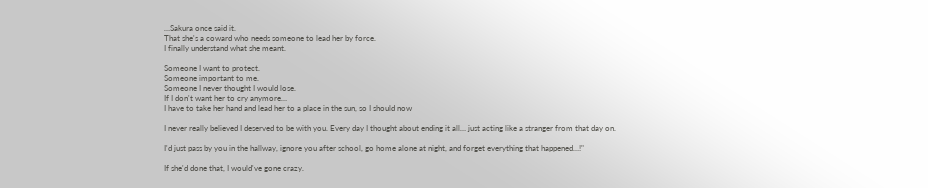…Sakura once said it.
That she's a coward who needs someone to lead her by force.
I finally understand what she meant.

Someone I want to protect.
Someone important to me.
Someone I never thought I would lose.
If I don't want her to cry anymore…
I have to take her hand and lead her to a place in the sun, so I should now

I never really believed I deserved to be with you. Every day I thought about ending it all… just acting like a stranger from that day on.

I'd just pass by you in the hallway, ignore you after school, go home alone at night, and forget everything that happened…!"

If she'd done that, I would've gone crazy.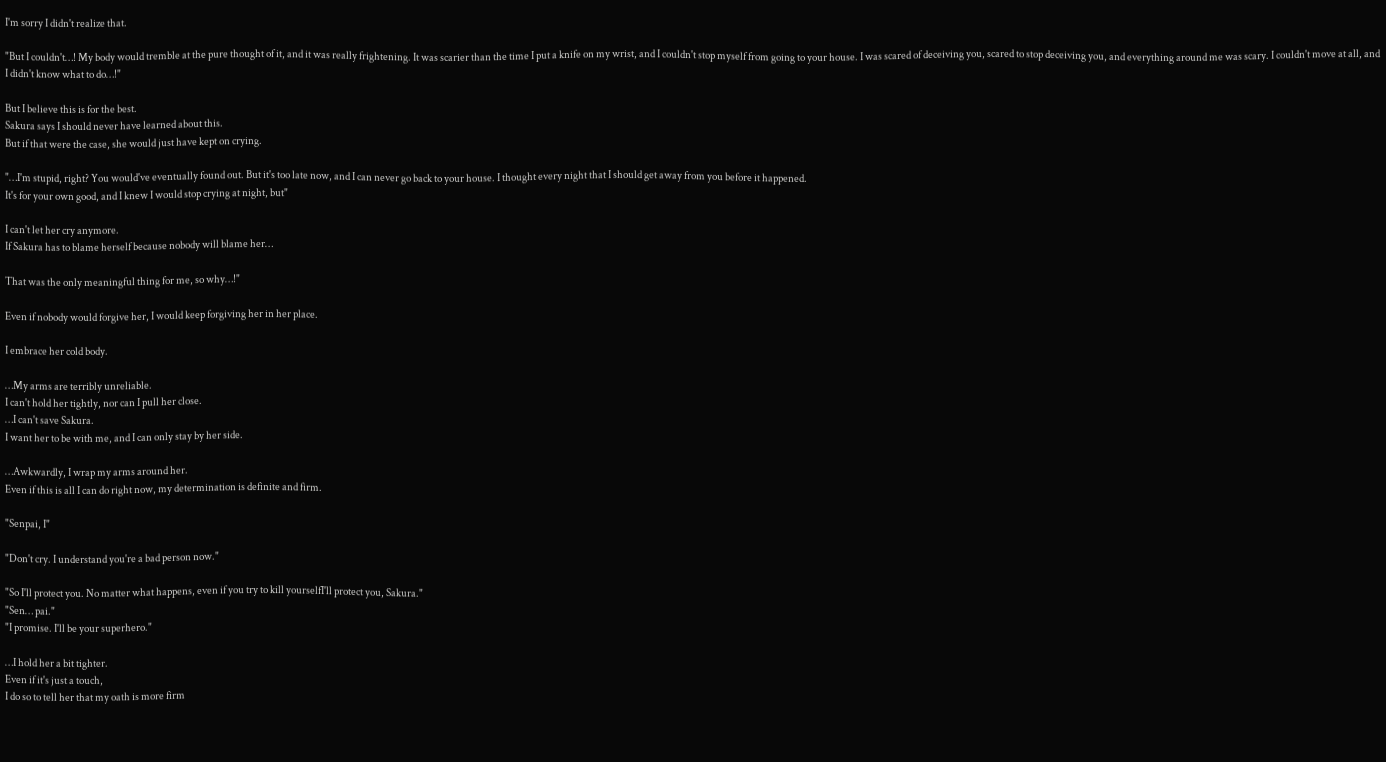I'm sorry I didn't realize that.

"But I couldn't…! My body would tremble at the pure thought of it, and it was really frightening. It was scarier than the time I put a knife on my wrist, and I couldn't stop myself from going to your house. I was scared of deceiving you, scared to stop deceiving you, and everything around me was scary. I couldn't move at all, and I didn't know what to do…!"

But I believe this is for the best.
Sakura says I should never have learned about this.
But if that were the case, she would just have kept on crying.

"…I'm stupid, right? You would've eventually found out. But it's too late now, and I can never go back to your house. I thought every night that I should get away from you before it happened.
It's for your own good, and I knew I would stop crying at night, but"

I can't let her cry anymore.
If Sakura has to blame herself because nobody will blame her…

That was the only meaningful thing for me, so why…!"

Even if nobody would forgive her, I would keep forgiving her in her place.

I embrace her cold body.

…My arms are terribly unreliable.
I can't hold her tightly, nor can I pull her close.
…I can't save Sakura.
I want her to be with me, and I can only stay by her side.

…Awkwardly, I wrap my arms around her.
Even if this is all I can do right now, my determination is definite and firm.

"Senpai, I"

"Don't cry. I understand you're a bad person now."

"So I'll protect you. No matter what happens, even if you try to kill yourselfI'll protect you, Sakura."
"Sen… pai."
"I promise. I'll be your superhero."

…I hold her a bit tighter.
Even if it's just a touch,
I do so to tell her that my oath is more firm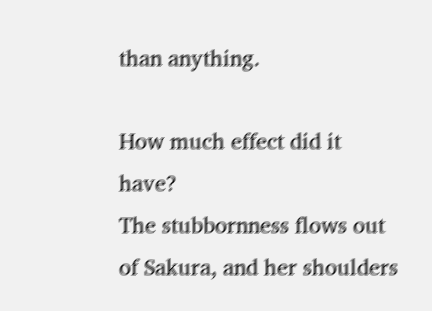than anything.

How much effect did it have?
The stubbornness flows out of Sakura, and her shoulders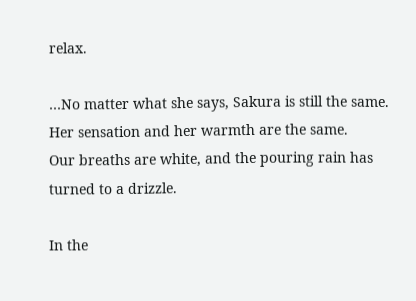relax.

…No matter what she says, Sakura is still the same.
Her sensation and her warmth are the same.
Our breaths are white, and the pouring rain has turned to a drizzle.

In the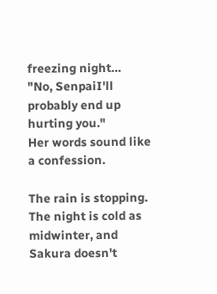freezing night…
"No, SenpaiI'll probably end up hurting you."
Her words sound like a confession.

The rain is stopping.
The night is cold as midwinter, and Sakura doesn't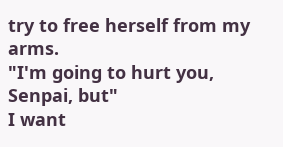try to free herself from my arms.
"I'm going to hurt you, Senpai, but"
I want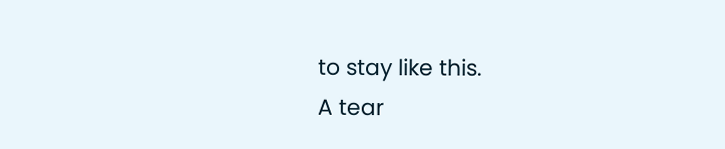to stay like this.
A tear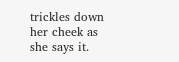trickles down her cheek as she says it.